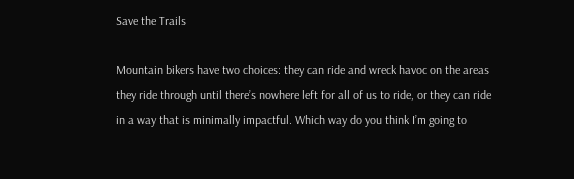Save the Trails

Mountain bikers have two choices: they can ride and wreck havoc on the areas they ride through until there’s nowhere left for all of us to ride, or they can ride in a way that is minimally impactful. Which way do you think I’m going to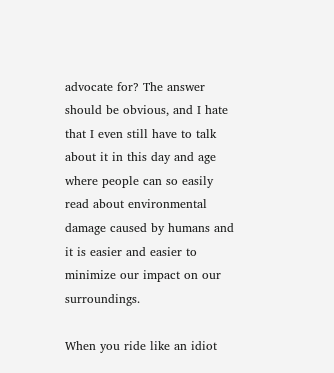advocate for? The answer should be obvious, and I hate that I even still have to talk about it in this day and age where people can so easily read about environmental damage caused by humans and it is easier and easier to minimize our impact on our surroundings.

When you ride like an idiot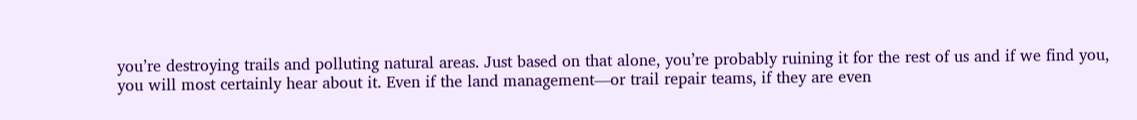you’re destroying trails and polluting natural areas. Just based on that alone, you’re probably ruining it for the rest of us and if we find you, you will most certainly hear about it. Even if the land management—or trail repair teams, if they are even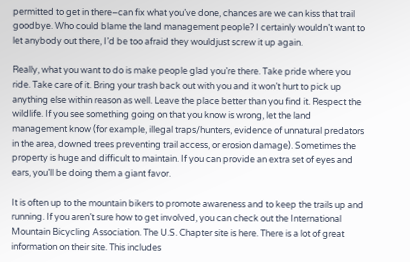permitted to get in there–can fix what you’ve done, chances are we can kiss that trail goodbye. Who could blame the land management people? I certainly wouldn’t want to let anybody out there, I’d be too afraid they wouldjust screw it up again.

Really, what you want to do is make people glad you’re there. Take pride where you ride. Take care of it. Bring your trash back out with you and it won’t hurt to pick up anything else within reason as well. Leave the place better than you find it. Respect the wildlife. If you see something going on that you know is wrong, let the land management know (for example, illegal traps/hunters, evidence of unnatural predators in the area, downed trees preventing trail access, or erosion damage). Sometimes the property is huge and difficult to maintain. If you can provide an extra set of eyes and ears, you’ll be doing them a giant favor.

It is often up to the mountain bikers to promote awareness and to keep the trails up and running. If you aren’t sure how to get involved, you can check out the International Mountain Bicycling Association. The U.S. Chapter site is here. There is a lot of great information on their site. This includes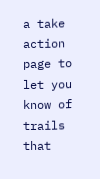a take action page to let you know of trails that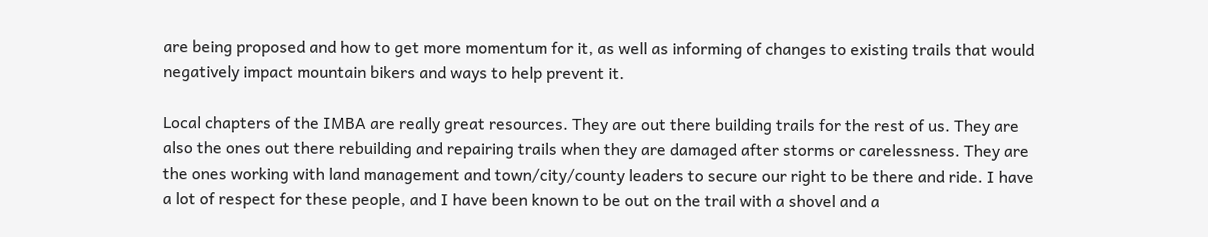are being proposed and how to get more momentum for it, as well as informing of changes to existing trails that would negatively impact mountain bikers and ways to help prevent it.

Local chapters of the IMBA are really great resources. They are out there building trails for the rest of us. They are also the ones out there rebuilding and repairing trails when they are damaged after storms or carelessness. They are the ones working with land management and town/city/county leaders to secure our right to be there and ride. I have a lot of respect for these people, and I have been known to be out on the trail with a shovel and a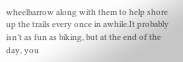wheelbarrow along with them to help shore up the trails every once in awhile.It probably isn’t as fun as biking, but at the end of the day, you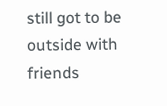still got to be outside with friends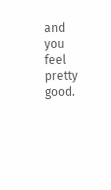and you feel pretty good.